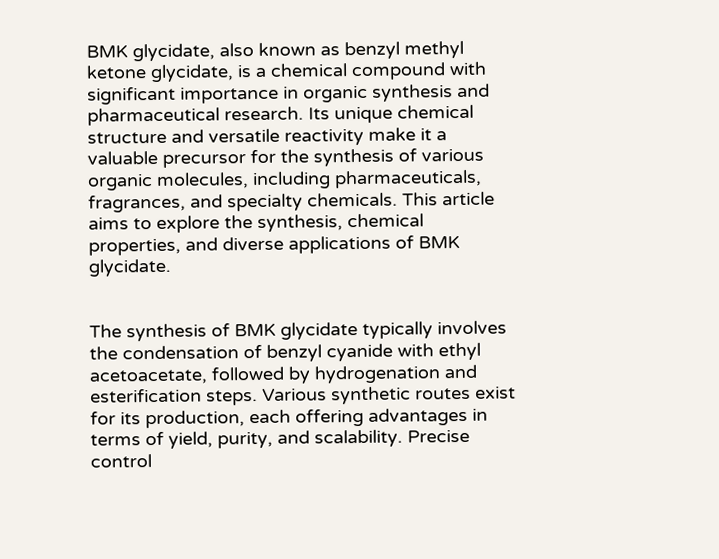BMK glycidate, also known as benzyl methyl ketone glycidate, is a chemical compound with significant importance in organic synthesis and pharmaceutical research. Its unique chemical structure and versatile reactivity make it a valuable precursor for the synthesis of various organic molecules, including pharmaceuticals, fragrances, and specialty chemicals. This article aims to explore the synthesis, chemical properties, and diverse applications of BMK glycidate.


The synthesis of BMK glycidate typically involves the condensation of benzyl cyanide with ethyl acetoacetate, followed by hydrogenation and esterification steps. Various synthetic routes exist for its production, each offering advantages in terms of yield, purity, and scalability. Precise control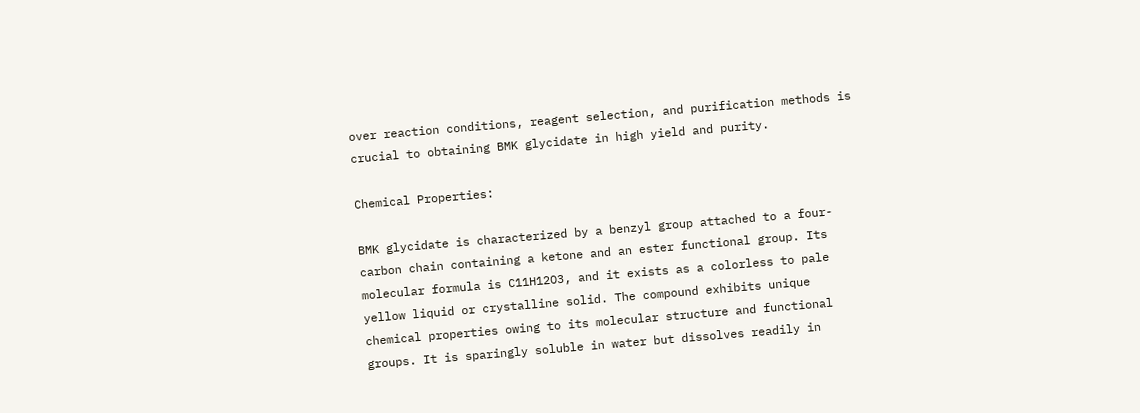over reaction conditions, reagent selection, and purification methods is crucial to obtaining BMK glycidate in high yield and purity.

Chemical Properties:

BMK glycidate is characterized by a benzyl group attached to a four-carbon chain containing a ketone and an ester functional group. Its molecular formula is C11H12O3, and it exists as a colorless to pale yellow liquid or crystalline solid. The compound exhibits unique chemical properties owing to its molecular structure and functional groups. It is sparingly soluble in water but dissolves readily in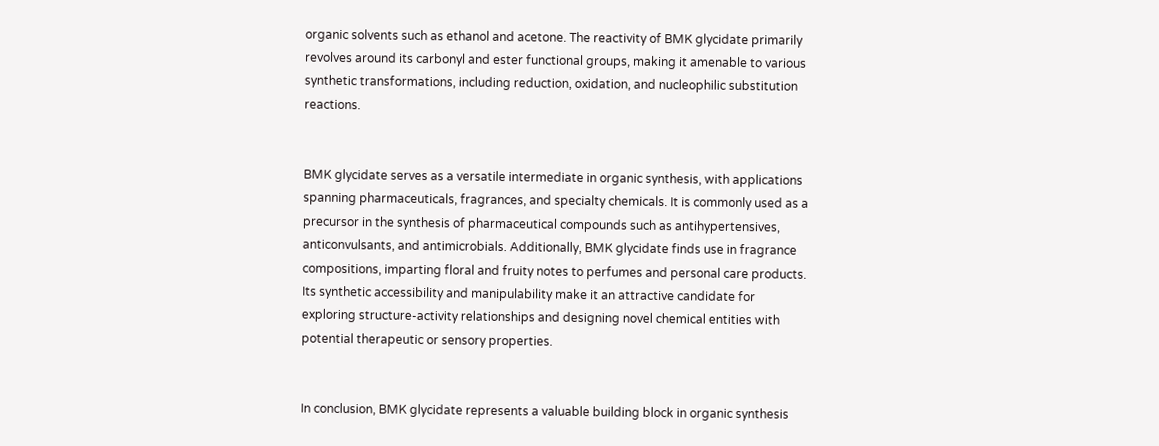organic solvents such as ethanol and acetone. The reactivity of BMK glycidate primarily revolves around its carbonyl and ester functional groups, making it amenable to various synthetic transformations, including reduction, oxidation, and nucleophilic substitution reactions.


BMK glycidate serves as a versatile intermediate in organic synthesis, with applications spanning pharmaceuticals, fragrances, and specialty chemicals. It is commonly used as a precursor in the synthesis of pharmaceutical compounds such as antihypertensives, anticonvulsants, and antimicrobials. Additionally, BMK glycidate finds use in fragrance compositions, imparting floral and fruity notes to perfumes and personal care products. Its synthetic accessibility and manipulability make it an attractive candidate for exploring structure-activity relationships and designing novel chemical entities with potential therapeutic or sensory properties.


In conclusion, BMK glycidate represents a valuable building block in organic synthesis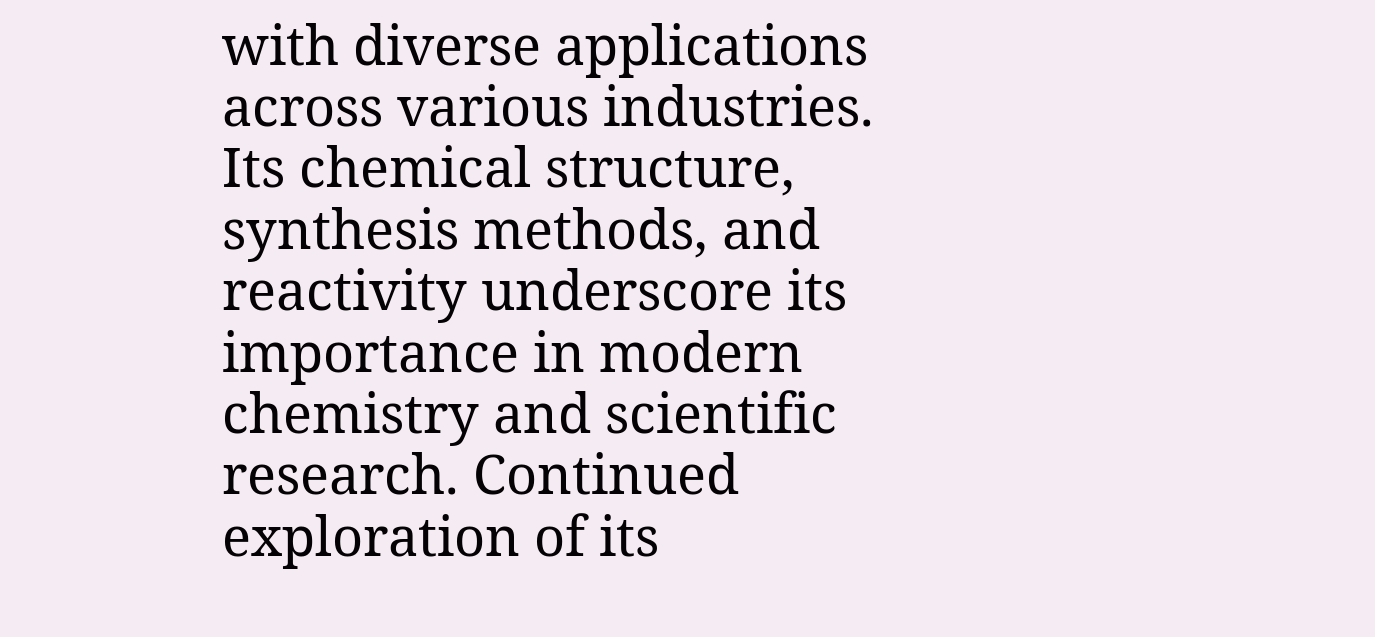with diverse applications across various industries. Its chemical structure, synthesis methods, and reactivity underscore its importance in modern chemistry and scientific research. Continued exploration of its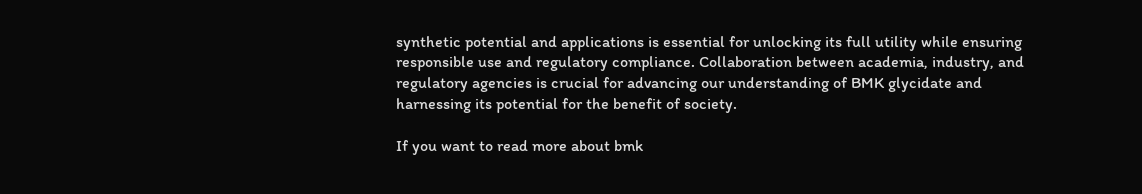synthetic potential and applications is essential for unlocking its full utility while ensuring responsible use and regulatory compliance. Collaboration between academia, industry, and regulatory agencies is crucial for advancing our understanding of BMK glycidate and harnessing its potential for the benefit of society.

If you want to read more about bmk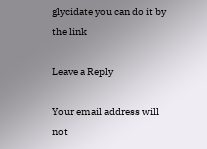glycidate you can do it by the link

Leave a Reply

Your email address will not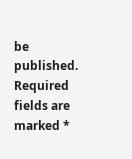be published. Required fields are marked *